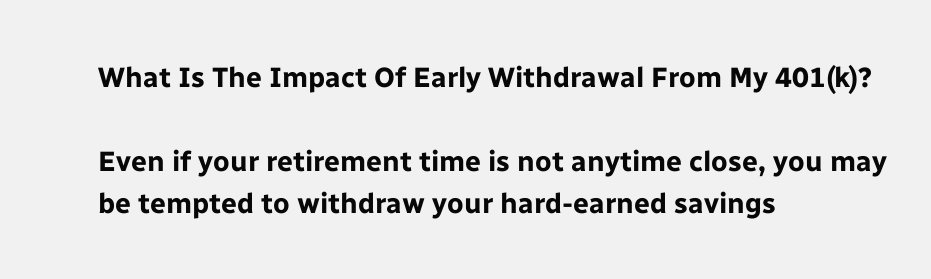What Is The Impact Of Early Withdrawal From My 401(k)?

Even if your retirement time is not anytime close, you may be tempted to withdraw your hard-earned savings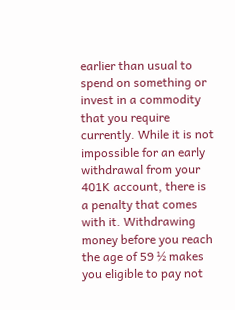earlier than usual to spend on something or invest in a commodity that you require currently. While it is not impossible for an early withdrawal from your 401K account, there is a penalty that comes with it. Withdrawing money before you reach the age of 59 ½ makes you eligible to pay not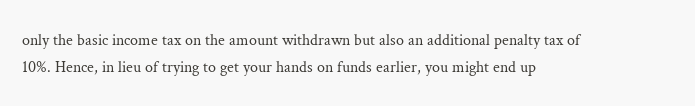only the basic income tax on the amount withdrawn but also an additional penalty tax of 10%. Hence, in lieu of trying to get your hands on funds earlier, you might end up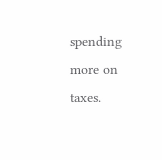spending more on taxes.